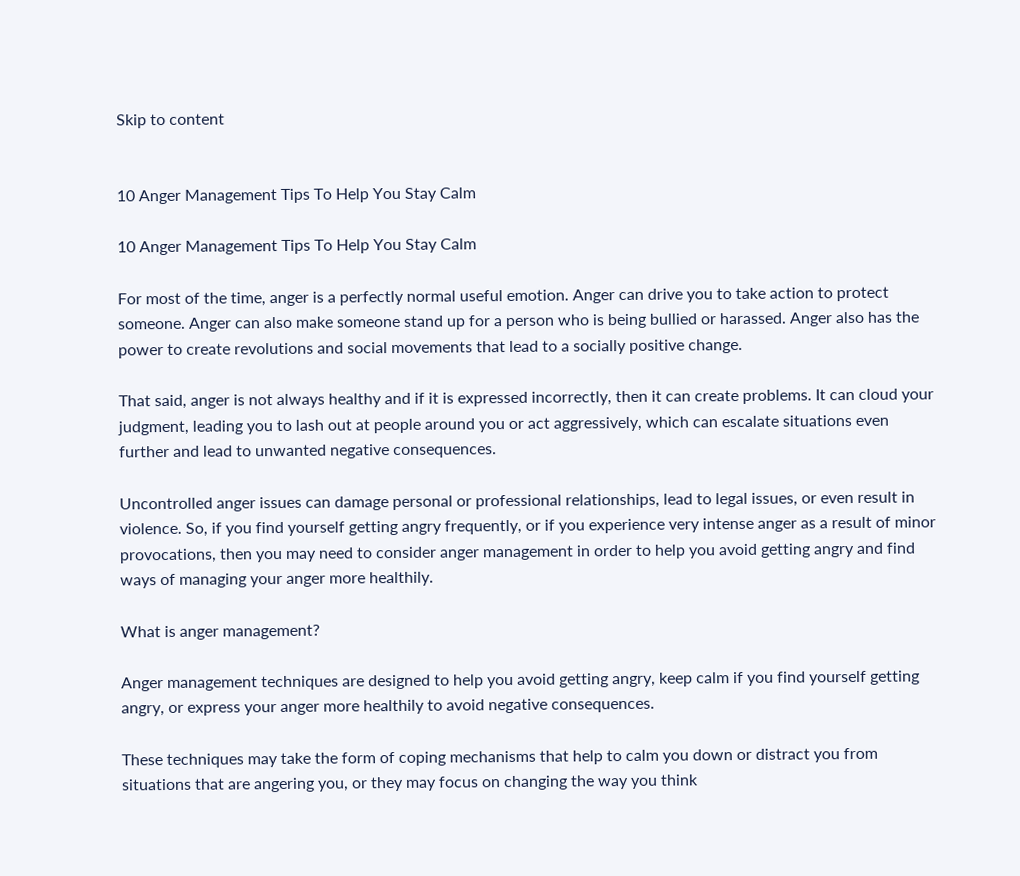Skip to content


10 Anger Management Tips To Help You Stay Calm

10 Anger Management Tips To Help You Stay Calm

For most of the time, anger is a perfectly normal useful emotion. Anger can drive you to take action to protect someone. Anger can also make someone stand up for a person who is being bullied or harassed. Anger also has the power to create revolutions and social movements that lead to a socially positive change.

That said, anger is not always healthy and if it is expressed incorrectly, then it can create problems. It can cloud your judgment, leading you to lash out at people around you or act aggressively, which can escalate situations even further and lead to unwanted negative consequences.

Uncontrolled anger issues can damage personal or professional relationships, lead to legal issues, or even result in violence. So, if you find yourself getting angry frequently, or if you experience very intense anger as a result of minor provocations, then you may need to consider anger management in order to help you avoid getting angry and find ways of managing your anger more healthily.

What is anger management?

Anger management techniques are designed to help you avoid getting angry, keep calm if you find yourself getting angry, or express your anger more healthily to avoid negative consequences.

These techniques may take the form of coping mechanisms that help to calm you down or distract you from situations that are angering you, or they may focus on changing the way you think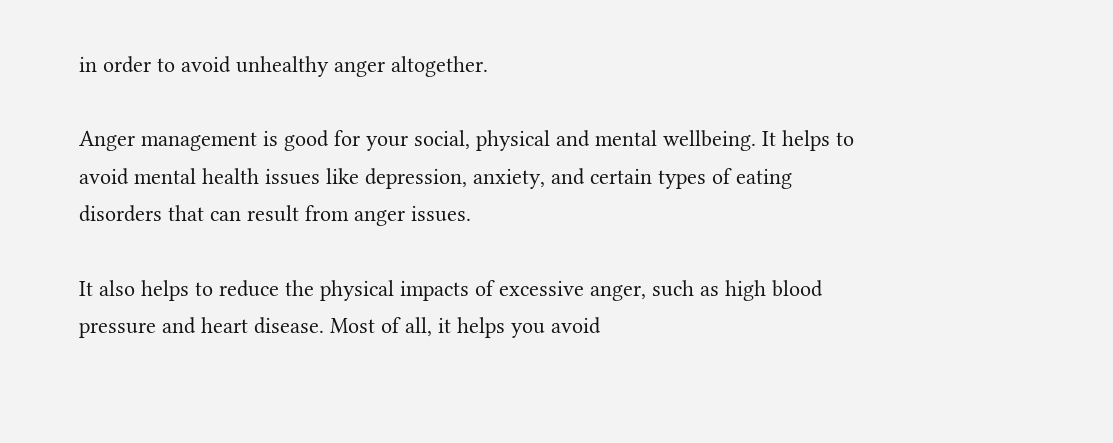in order to avoid unhealthy anger altogether.

Anger management is good for your social, physical and mental wellbeing. It helps to avoid mental health issues like depression, anxiety, and certain types of eating disorders that can result from anger issues.

It also helps to reduce the physical impacts of excessive anger, such as high blood pressure and heart disease. Most of all, it helps you avoid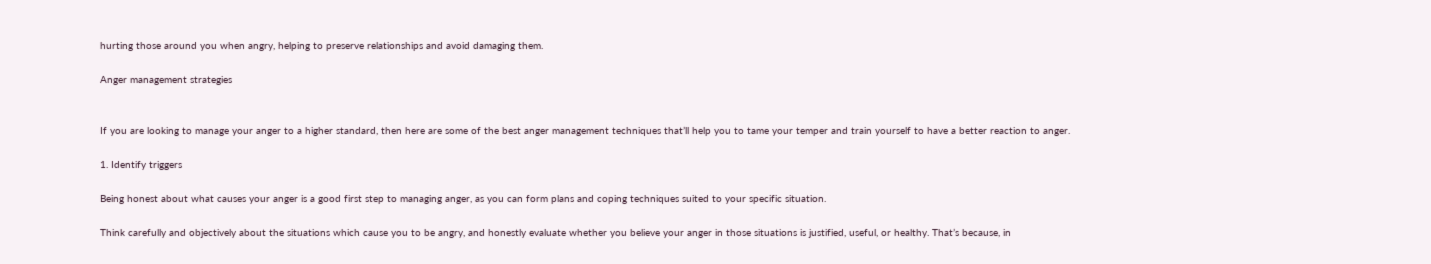hurting those around you when angry, helping to preserve relationships and avoid damaging them.

Anger management strategies


If you are looking to manage your anger to a higher standard, then here are some of the best anger management techniques that’ll help you to tame your temper and train yourself to have a better reaction to anger.

1. Identify triggers

Being honest about what causes your anger is a good first step to managing anger, as you can form plans and coping techniques suited to your specific situation.

Think carefully and objectively about the situations which cause you to be angry, and honestly evaluate whether you believe your anger in those situations is justified, useful, or healthy. That’s because, in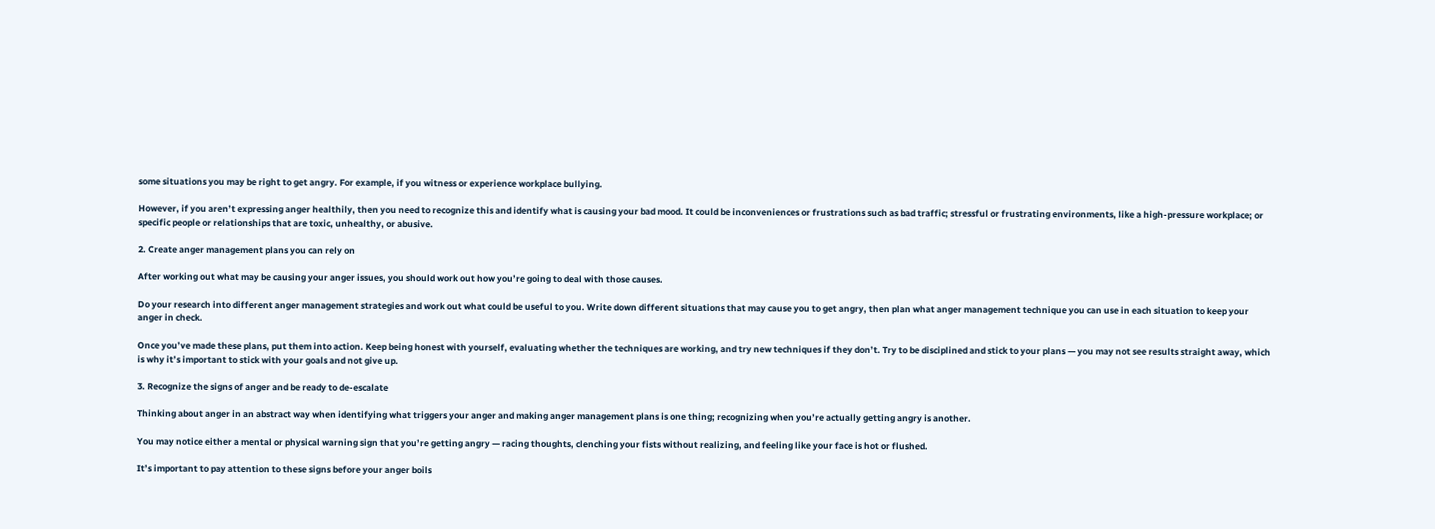some situations you may be right to get angry. For example, if you witness or experience workplace bullying.

However, if you aren’t expressing anger healthily, then you need to recognize this and identify what is causing your bad mood. It could be inconveniences or frustrations such as bad traffic; stressful or frustrating environments, like a high-pressure workplace; or specific people or relationships that are toxic, unhealthy, or abusive.

2. Create anger management plans you can rely on

After working out what may be causing your anger issues, you should work out how you’re going to deal with those causes.

Do your research into different anger management strategies and work out what could be useful to you. Write down different situations that may cause you to get angry, then plan what anger management technique you can use in each situation to keep your anger in check.

Once you’ve made these plans, put them into action. Keep being honest with yourself, evaluating whether the techniques are working, and try new techniques if they don’t. Try to be disciplined and stick to your plans — you may not see results straight away, which is why it’s important to stick with your goals and not give up.

3. Recognize the signs of anger and be ready to de-escalate

Thinking about anger in an abstract way when identifying what triggers your anger and making anger management plans is one thing; recognizing when you’re actually getting angry is another.

You may notice either a mental or physical warning sign that you’re getting angry — racing thoughts, clenching your fists without realizing, and feeling like your face is hot or flushed.

It’s important to pay attention to these signs before your anger boils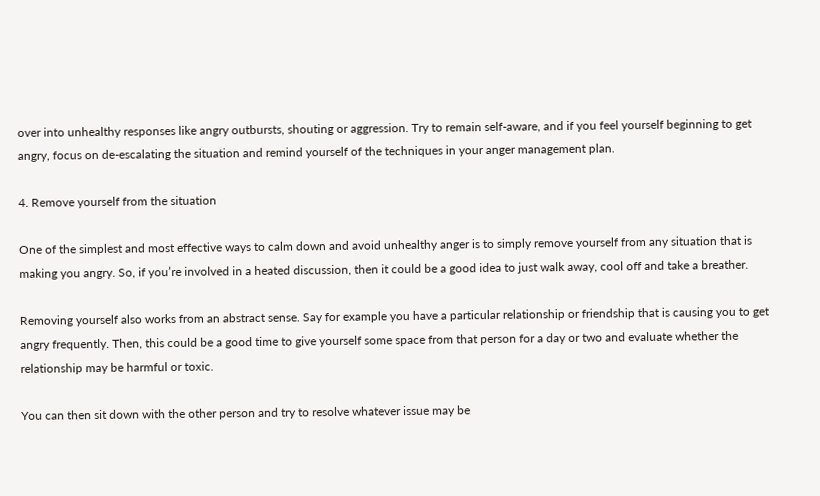over into unhealthy responses like angry outbursts, shouting or aggression. Try to remain self-aware, and if you feel yourself beginning to get angry, focus on de-escalating the situation and remind yourself of the techniques in your anger management plan.

4. Remove yourself from the situation

One of the simplest and most effective ways to calm down and avoid unhealthy anger is to simply remove yourself from any situation that is making you angry. So, if you’re involved in a heated discussion, then it could be a good idea to just walk away, cool off and take a breather.

Removing yourself also works from an abstract sense. Say for example you have a particular relationship or friendship that is causing you to get angry frequently. Then, this could be a good time to give yourself some space from that person for a day or two and evaluate whether the relationship may be harmful or toxic.

You can then sit down with the other person and try to resolve whatever issue may be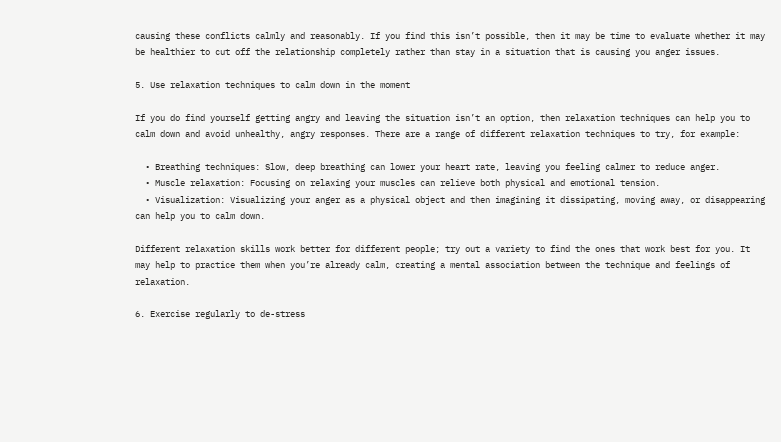causing these conflicts calmly and reasonably. If you find this isn’t possible, then it may be time to evaluate whether it may be healthier to cut off the relationship completely rather than stay in a situation that is causing you anger issues.

5. Use relaxation techniques to calm down in the moment

If you do find yourself getting angry and leaving the situation isn’t an option, then relaxation techniques can help you to calm down and avoid unhealthy, angry responses. There are a range of different relaxation techniques to try, for example:

  • Breathing techniques: Slow, deep breathing can lower your heart rate, leaving you feeling calmer to reduce anger.
  • Muscle relaxation: Focusing on relaxing your muscles can relieve both physical and emotional tension.
  • Visualization: Visualizing your anger as a physical object and then imagining it dissipating, moving away, or disappearing can help you to calm down.

Different relaxation skills work better for different people; try out a variety to find the ones that work best for you. It may help to practice them when you’re already calm, creating a mental association between the technique and feelings of relaxation.

6. Exercise regularly to de-stress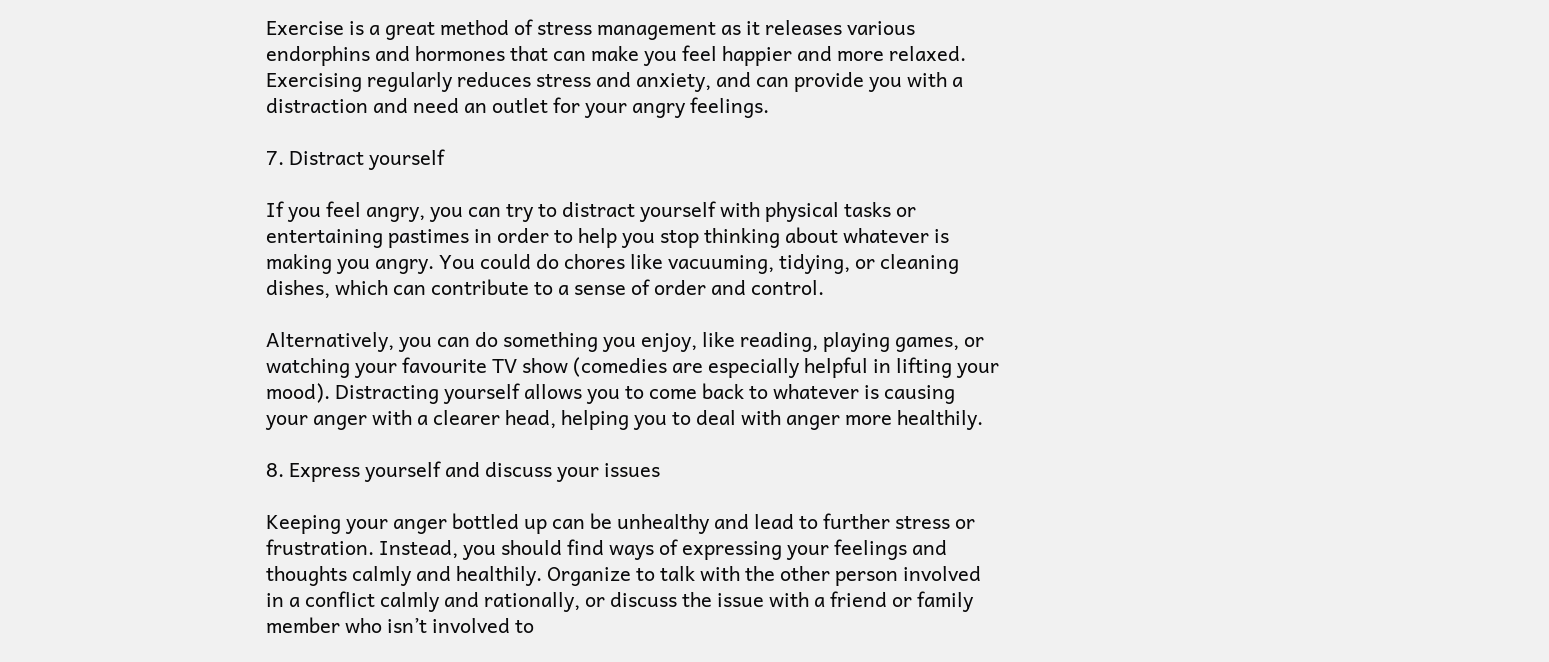Exercise is a great method of stress management as it releases various endorphins and hormones that can make you feel happier and more relaxed. Exercising regularly reduces stress and anxiety, and can provide you with a distraction and need an outlet for your angry feelings.

7. Distract yourself

If you feel angry, you can try to distract yourself with physical tasks or entertaining pastimes in order to help you stop thinking about whatever is making you angry. You could do chores like vacuuming, tidying, or cleaning dishes, which can contribute to a sense of order and control.

Alternatively, you can do something you enjoy, like reading, playing games, or watching your favourite TV show (comedies are especially helpful in lifting your mood). Distracting yourself allows you to come back to whatever is causing your anger with a clearer head, helping you to deal with anger more healthily.

8. Express yourself and discuss your issues

Keeping your anger bottled up can be unhealthy and lead to further stress or frustration. Instead, you should find ways of expressing your feelings and thoughts calmly and healthily. Organize to talk with the other person involved in a conflict calmly and rationally, or discuss the issue with a friend or family member who isn’t involved to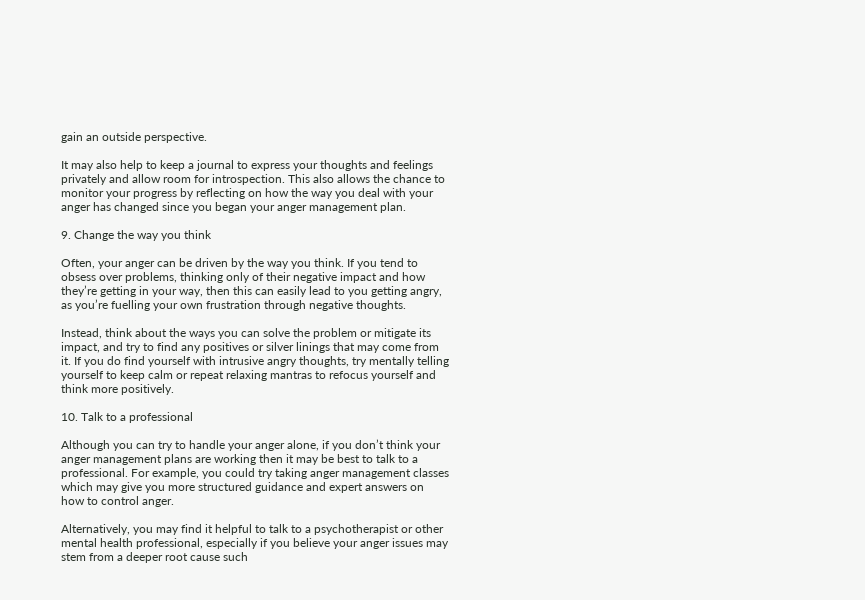gain an outside perspective.

It may also help to keep a journal to express your thoughts and feelings privately and allow room for introspection. This also allows the chance to monitor your progress by reflecting on how the way you deal with your anger has changed since you began your anger management plan.

9. Change the way you think

Often, your anger can be driven by the way you think. If you tend to obsess over problems, thinking only of their negative impact and how they’re getting in your way, then this can easily lead to you getting angry, as you’re fuelling your own frustration through negative thoughts.

Instead, think about the ways you can solve the problem or mitigate its impact, and try to find any positives or silver linings that may come from it. If you do find yourself with intrusive angry thoughts, try mentally telling yourself to keep calm or repeat relaxing mantras to refocus yourself and think more positively.

10. Talk to a professional

Although you can try to handle your anger alone, if you don’t think your anger management plans are working then it may be best to talk to a professional. For example, you could try taking anger management classes which may give you more structured guidance and expert answers on how to control anger.

Alternatively, you may find it helpful to talk to a psychotherapist or other mental health professional, especially if you believe your anger issues may stem from a deeper root cause such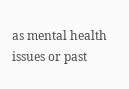as mental health issues or past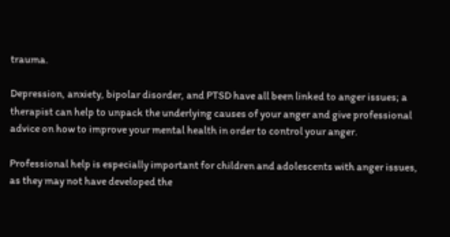trauma.

Depression, anxiety, bipolar disorder, and PTSD have all been linked to anger issues; a therapist can help to unpack the underlying causes of your anger and give professional advice on how to improve your mental health in order to control your anger.

Professional help is especially important for children and adolescents with anger issues, as they may not have developed the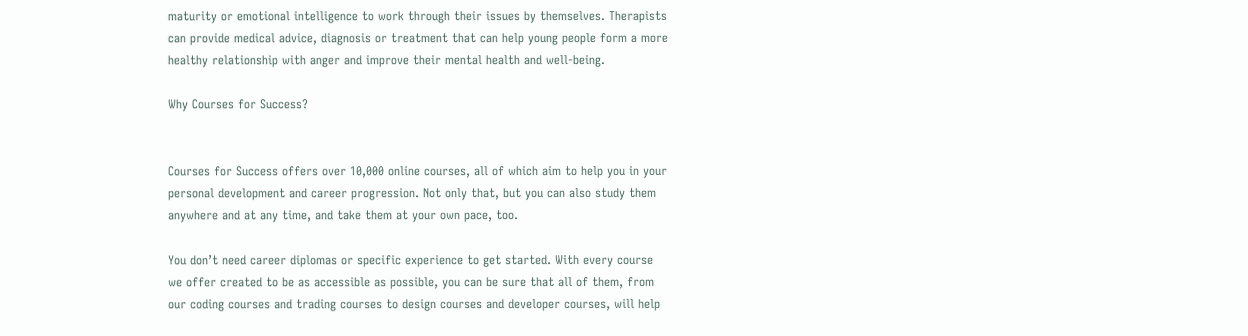maturity or emotional intelligence to work through their issues by themselves. Therapists can provide medical advice, diagnosis or treatment that can help young people form a more healthy relationship with anger and improve their mental health and well-being.

Why Courses for Success?


Courses for Success offers over 10,000 online courses, all of which aim to help you in your personal development and career progression. Not only that, but you can also study them anywhere and at any time, and take them at your own pace, too.

You don’t need career diplomas or specific experience to get started. With every course we offer created to be as accessible as possible, you can be sure that all of them, from our coding courses and trading courses to design courses and developer courses, will help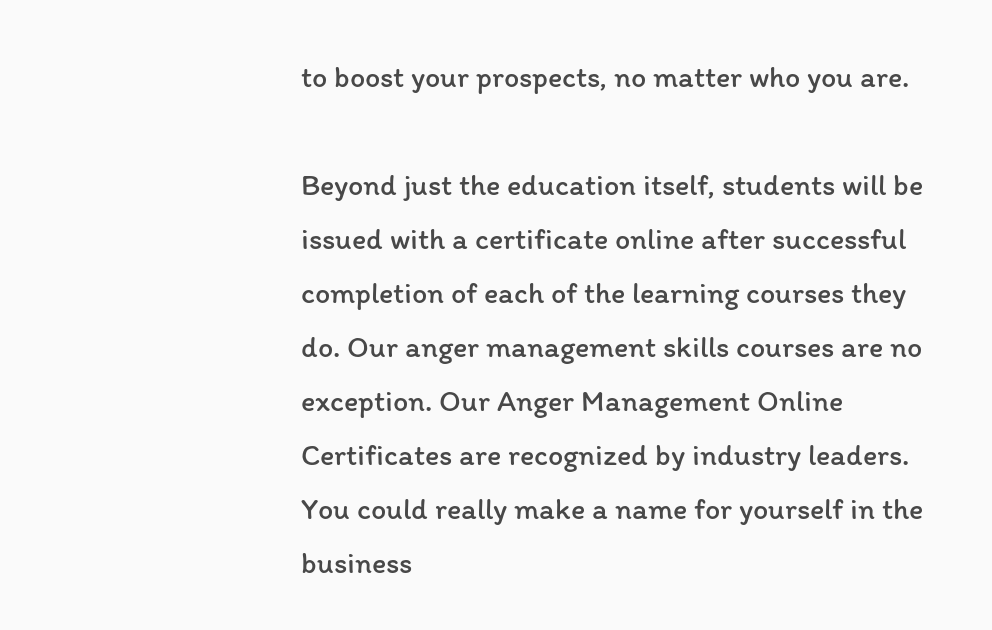to boost your prospects, no matter who you are.

Beyond just the education itself, students will be issued with a certificate online after successful completion of each of the learning courses they do. Our anger management skills courses are no exception. Our Anger Management Online Certificates are recognized by industry leaders. You could really make a name for yourself in the business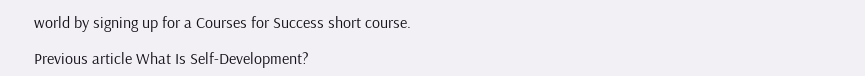world by signing up for a Courses for Success short course.

Previous article What Is Self-Development?